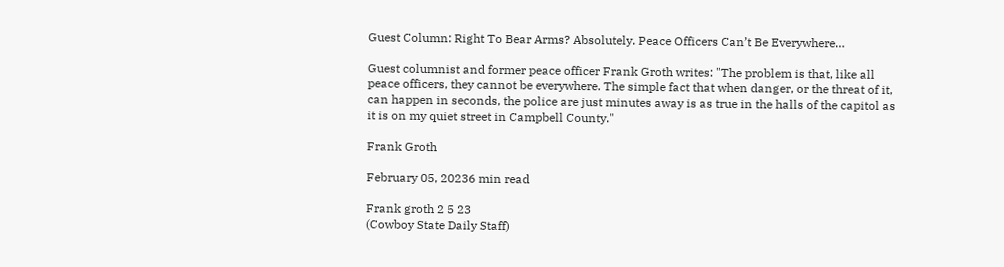Guest Column: Right To Bear Arms? Absolutely. Peace Officers Can’t Be Everywhere…

Guest columnist and former peace officer Frank Groth writes: "The problem is that, like all peace officers, they cannot be everywhere. The simple fact that when danger, or the threat of it, can happen in seconds, the police are just minutes away is as true in the halls of the capitol as it is on my quiet street in Campbell County."

Frank Groth

February 05, 20236 min read

Frank groth 2 5 23
(Cowboy State Daily Staff)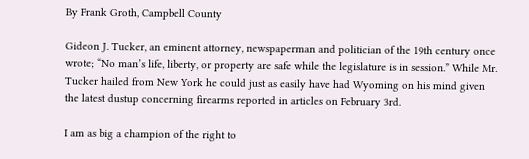By Frank Groth, Campbell County

Gideon J. Tucker, an eminent attorney, newspaperman and politician of the 19th century once wrote; “No man’s life, liberty, or property are safe while the legislature is in session.” While Mr. Tucker hailed from New York he could just as easily have had Wyoming on his mind given the latest dustup concerning firearms reported in articles on February 3rd.

I am as big a champion of the right to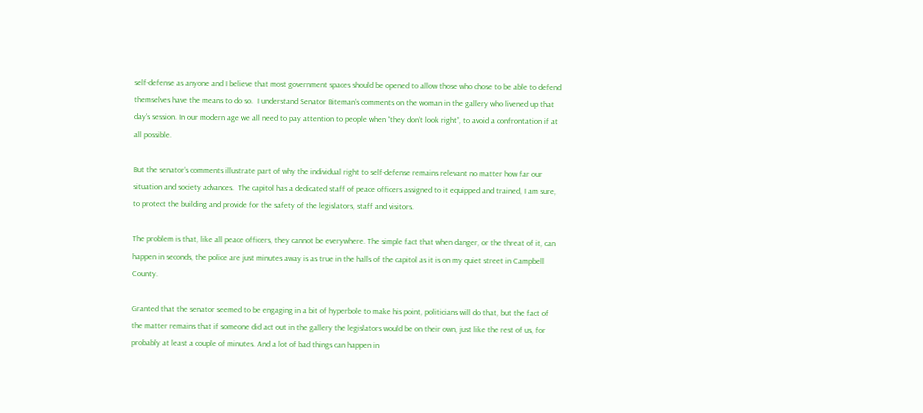self-defense as anyone and I believe that most government spaces should be opened to allow those who chose to be able to defend themselves have the means to do so.  I understand Senator Biteman’s comments on the woman in the gallery who livened up that day’s session. In our modern age we all need to pay attention to people when “they don’t look right”, to avoid a confrontation if at all possible.

But the senator’s comments illustrate part of why the individual right to self-defense remains relevant no matter how far our situation and society advances.  The capitol has a dedicated staff of peace officers assigned to it equipped and trained, I am sure, to protect the building and provide for the safety of the legislators, staff and visitors.

The problem is that, like all peace officers, they cannot be everywhere. The simple fact that when danger, or the threat of it, can happen in seconds, the police are just minutes away is as true in the halls of the capitol as it is on my quiet street in Campbell County.

Granted that the senator seemed to be engaging in a bit of hyperbole to make his point, politicians will do that, but the fact of the matter remains that if someone did act out in the gallery the legislators would be on their own, just like the rest of us, for probably at least a couple of minutes. And a lot of bad things can happen in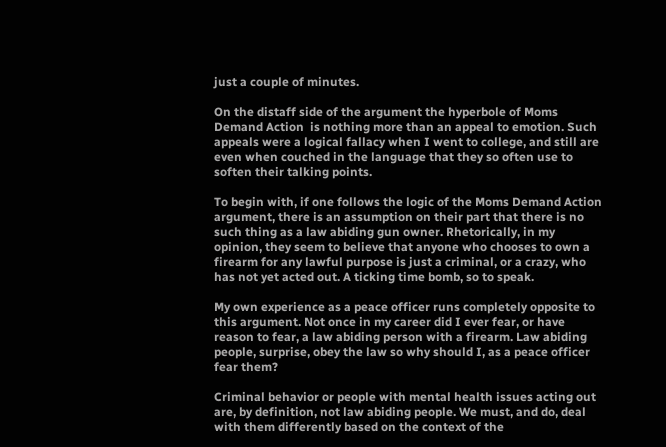just a couple of minutes.

On the distaff side of the argument the hyperbole of Moms Demand Action  is nothing more than an appeal to emotion. Such appeals were a logical fallacy when I went to college, and still are even when couched in the language that they so often use to soften their talking points.

To begin with, if one follows the logic of the Moms Demand Action argument, there is an assumption on their part that there is no such thing as a law abiding gun owner. Rhetorically, in my opinion, they seem to believe that anyone who chooses to own a firearm for any lawful purpose is just a criminal, or a crazy, who has not yet acted out. A ticking time bomb, so to speak.

My own experience as a peace officer runs completely opposite to this argument. Not once in my career did I ever fear, or have reason to fear, a law abiding person with a firearm. Law abiding people, surprise, obey the law so why should I, as a peace officer fear them?

Criminal behavior or people with mental health issues acting out are, by definition, not law abiding people. We must, and do, deal with them differently based on the context of the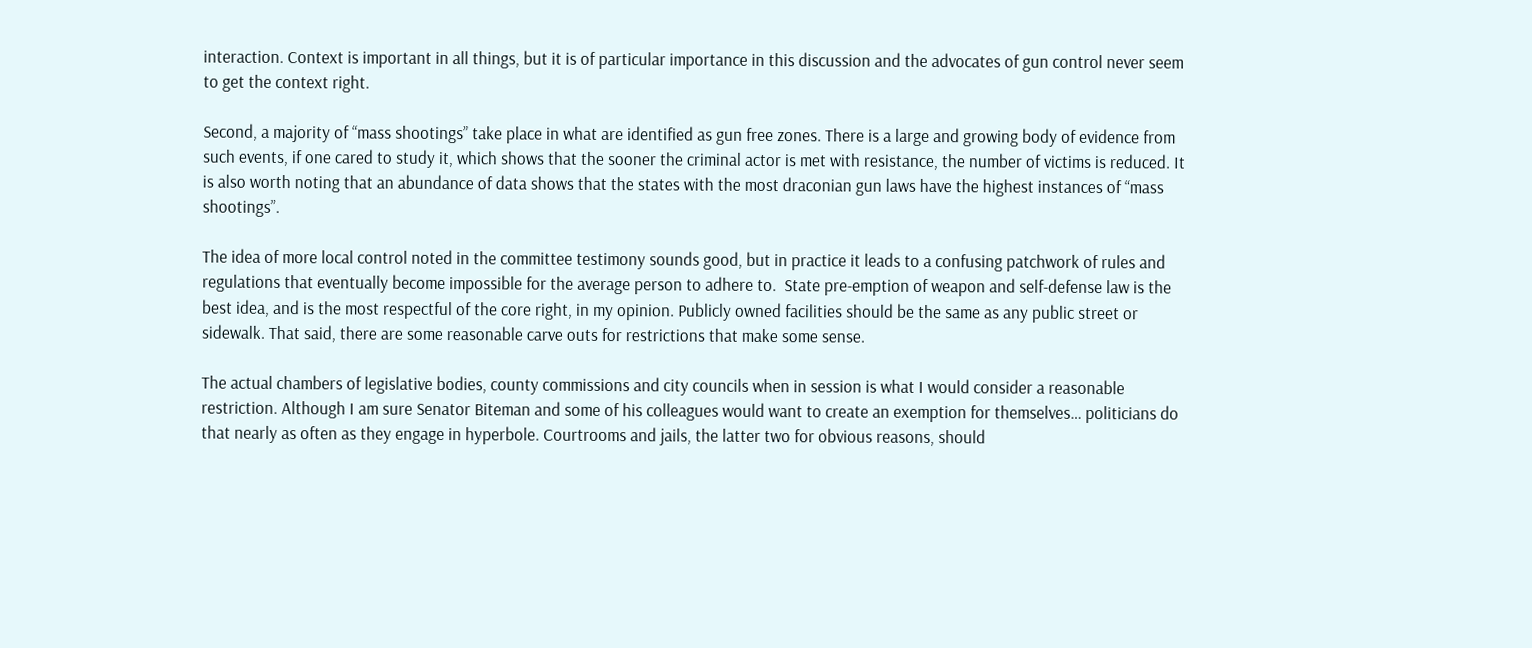interaction. Context is important in all things, but it is of particular importance in this discussion and the advocates of gun control never seem to get the context right.

Second, a majority of “mass shootings” take place in what are identified as gun free zones. There is a large and growing body of evidence from such events, if one cared to study it, which shows that the sooner the criminal actor is met with resistance, the number of victims is reduced. It is also worth noting that an abundance of data shows that the states with the most draconian gun laws have the highest instances of “mass shootings”.

The idea of more local control noted in the committee testimony sounds good, but in practice it leads to a confusing patchwork of rules and regulations that eventually become impossible for the average person to adhere to.  State pre-emption of weapon and self-defense law is the best idea, and is the most respectful of the core right, in my opinion. Publicly owned facilities should be the same as any public street or sidewalk. That said, there are some reasonable carve outs for restrictions that make some sense.

The actual chambers of legislative bodies, county commissions and city councils when in session is what I would consider a reasonable restriction. Although I am sure Senator Biteman and some of his colleagues would want to create an exemption for themselves… politicians do that nearly as often as they engage in hyperbole. Courtrooms and jails, the latter two for obvious reasons, should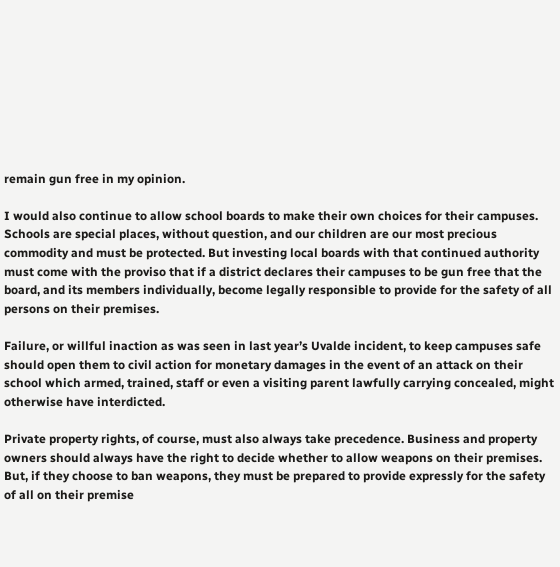remain gun free in my opinion.

I would also continue to allow school boards to make their own choices for their campuses. Schools are special places, without question, and our children are our most precious commodity and must be protected. But investing local boards with that continued authority must come with the proviso that if a district declares their campuses to be gun free that the board, and its members individually, become legally responsible to provide for the safety of all persons on their premises.

Failure, or willful inaction as was seen in last year’s Uvalde incident, to keep campuses safe should open them to civil action for monetary damages in the event of an attack on their school which armed, trained, staff or even a visiting parent lawfully carrying concealed, might otherwise have interdicted.

Private property rights, of course, must also always take precedence. Business and property owners should always have the right to decide whether to allow weapons on their premises. But, if they choose to ban weapons, they must be prepared to provide expressly for the safety of all on their premise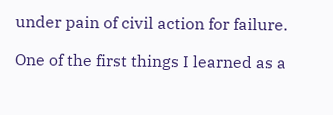under pain of civil action for failure.

One of the first things I learned as a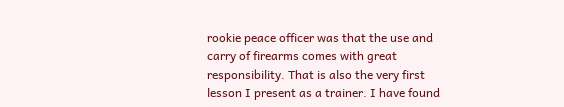rookie peace officer was that the use and carry of firearms comes with great responsibility. That is also the very first lesson I present as a trainer. I have found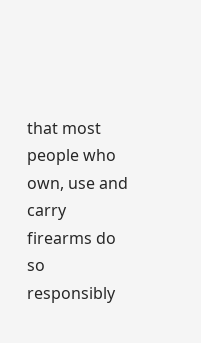that most people who own, use and carry firearms do so responsibly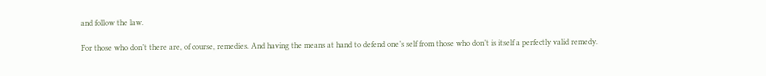and follow the law.

For those who don’t there are, of course, remedies. And having the means at hand to defend one’s self from those who don’t is itself a perfectly valid remedy.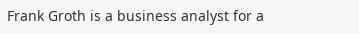Frank Groth is a business analyst for a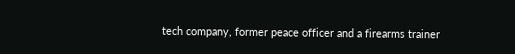tech company, former peace officer and a firearms trainer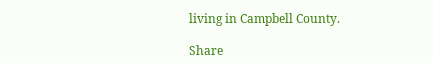living in Campbell County.

Share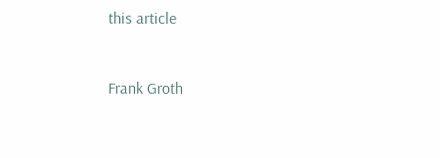this article



Frank Groth